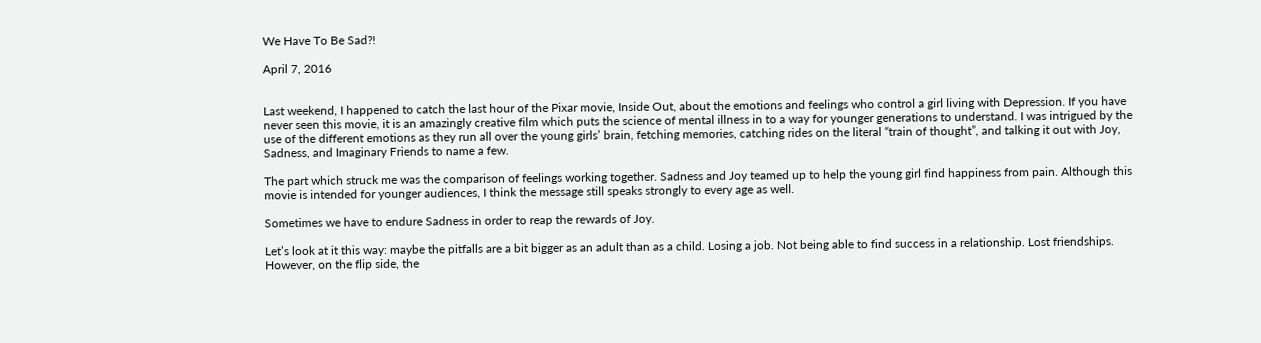We Have To Be Sad?!

April 7, 2016


Last weekend, I happened to catch the last hour of the Pixar movie, Inside Out, about the emotions and feelings who control a girl living with Depression. If you have never seen this movie, it is an amazingly creative film which puts the science of mental illness in to a way for younger generations to understand. I was intrigued by the use of the different emotions as they run all over the young girls’ brain, fetching memories, catching rides on the literal “train of thought”, and talking it out with Joy, Sadness, and Imaginary Friends to name a few.

The part which struck me was the comparison of feelings working together. Sadness and Joy teamed up to help the young girl find happiness from pain. Although this movie is intended for younger audiences, I think the message still speaks strongly to every age as well.

Sometimes we have to endure Sadness in order to reap the rewards of Joy.

Let’s look at it this way: maybe the pitfalls are a bit bigger as an adult than as a child. Losing a job. Not being able to find success in a relationship. Lost friendships. However, on the flip side, the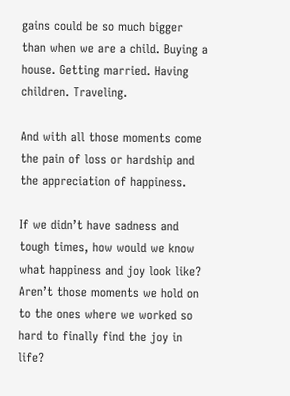gains could be so much bigger than when we are a child. Buying a house. Getting married. Having children. Traveling.

And with all those moments come the pain of loss or hardship and the appreciation of happiness.

If we didn’t have sadness and tough times, how would we know what happiness and joy look like? Aren’t those moments we hold on to the ones where we worked so hard to finally find the joy in life?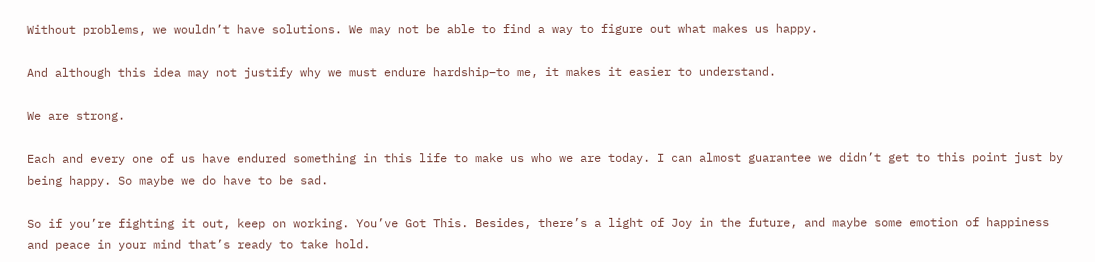Without problems, we wouldn’t have solutions. We may not be able to find a way to figure out what makes us happy.

And although this idea may not justify why we must endure hardship–to me, it makes it easier to understand.

We are strong.

Each and every one of us have endured something in this life to make us who we are today. I can almost guarantee we didn’t get to this point just by being happy. So maybe we do have to be sad.

So if you’re fighting it out, keep on working. You’ve Got This. Besides, there’s a light of Joy in the future, and maybe some emotion of happiness and peace in your mind that’s ready to take hold.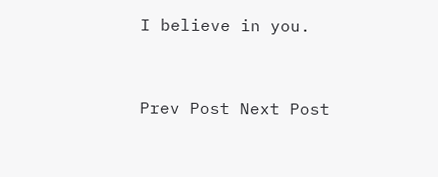I believe in you.



Prev Post Next Post